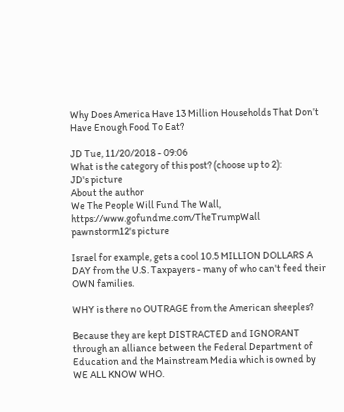Why Does America Have 13 Million Households That Don’t Have Enough Food To Eat?

JD Tue, 11/20/2018 - 09:06
What is the category of this post? (choose up to 2):
JD's picture
About the author
We The People Will Fund The Wall,   https://www.gofundme.com/TheTrumpWall
pawnstorm12's picture

Israel for example, gets a cool 10.5 MILLION DOLLARS A DAY from the U.S. Taxpayers - many of who can't feed their OWN families.

WHY is there no OUTRAGE from the American sheeples?

Because they are kept DISTRACTED and IGNORANT through an alliance between the Federal Department of Education and the Mainstream Media which is owned by WE ALL KNOW WHO.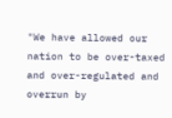"We have allowed our nation to be over-taxed and over-regulated and overrun by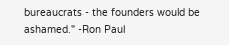bureaucrats - the founders would be ashamed." -Ron Paul